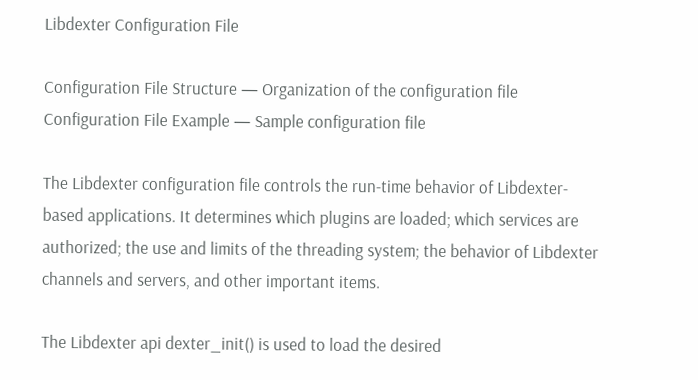Libdexter Configuration File

Configuration File Structure — Organization of the configuration file
Configuration File Example — Sample configuration file

The Libdexter configuration file controls the run-time behavior of Libdexter-based applications. It determines which plugins are loaded; which services are authorized; the use and limits of the threading system; the behavior of Libdexter channels and servers, and other important items.

The Libdexter api dexter_init() is used to load the desired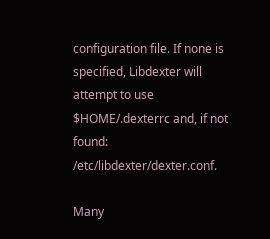configuration file. If none is specified, Libdexter will attempt to use $HOME/.dexterrc and, if not found: /etc/libdexter/dexter.conf.

Many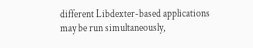different Libdexter-based applications may be run simultaneously,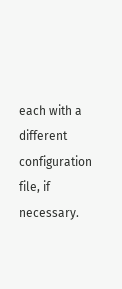each with a different configuration file, if necessary.